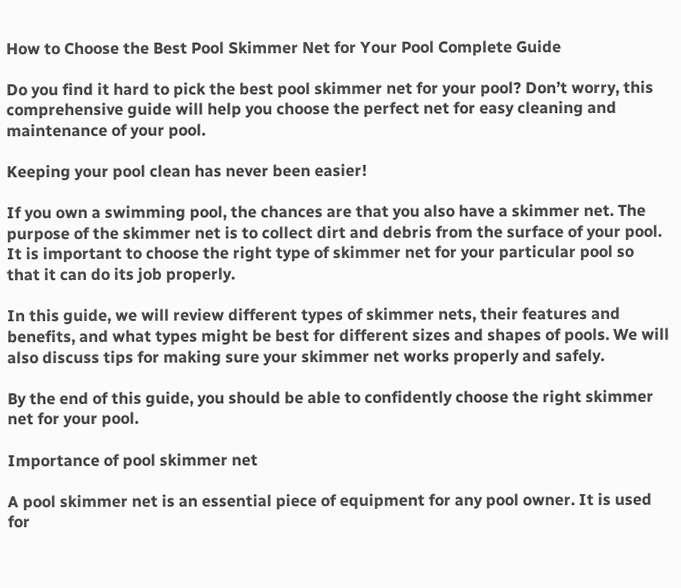How to Choose the Best Pool Skimmer Net for Your Pool Complete Guide

Do you find it hard to pick the best pool skimmer net for your pool? Don’t worry, this comprehensive guide will help you choose the perfect net for easy cleaning and maintenance of your pool.

Keeping your pool clean has never been easier!

If you own a swimming pool, the chances are that you also have a skimmer net. The purpose of the skimmer net is to collect dirt and debris from the surface of your pool. It is important to choose the right type of skimmer net for your particular pool so that it can do its job properly.

In this guide, we will review different types of skimmer nets, their features and benefits, and what types might be best for different sizes and shapes of pools. We will also discuss tips for making sure your skimmer net works properly and safely.

By the end of this guide, you should be able to confidently choose the right skimmer net for your pool.

Importance of pool skimmer net

A pool skimmer net is an essential piece of equipment for any pool owner. It is used for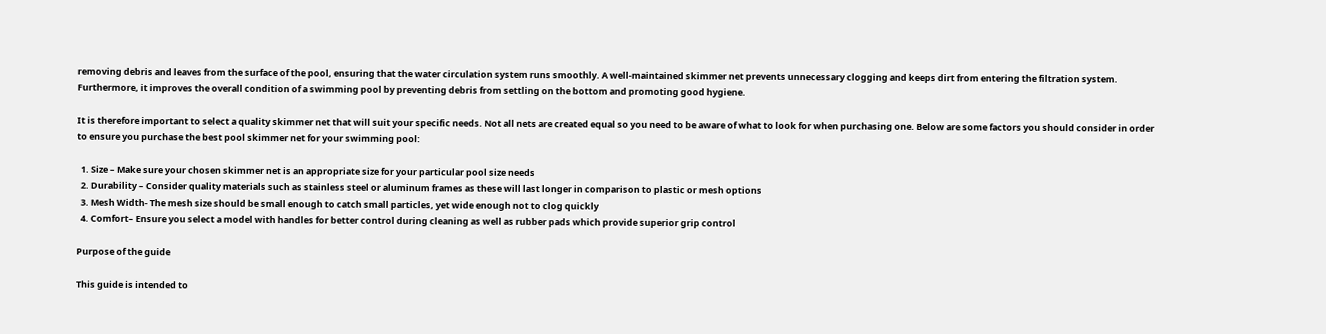removing debris and leaves from the surface of the pool, ensuring that the water circulation system runs smoothly. A well-maintained skimmer net prevents unnecessary clogging and keeps dirt from entering the filtration system. Furthermore, it improves the overall condition of a swimming pool by preventing debris from settling on the bottom and promoting good hygiene.

It is therefore important to select a quality skimmer net that will suit your specific needs. Not all nets are created equal so you need to be aware of what to look for when purchasing one. Below are some factors you should consider in order to ensure you purchase the best pool skimmer net for your swimming pool:

  1. Size – Make sure your chosen skimmer net is an appropriate size for your particular pool size needs
  2. Durability – Consider quality materials such as stainless steel or aluminum frames as these will last longer in comparison to plastic or mesh options
  3. Mesh Width- The mesh size should be small enough to catch small particles, yet wide enough not to clog quickly
  4. Comfort– Ensure you select a model with handles for better control during cleaning as well as rubber pads which provide superior grip control

Purpose of the guide

This guide is intended to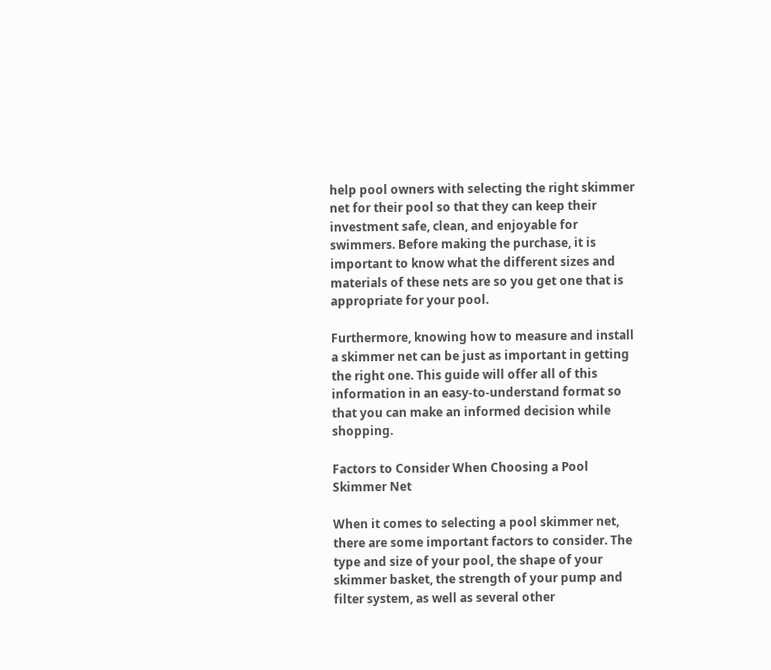help pool owners with selecting the right skimmer net for their pool so that they can keep their investment safe, clean, and enjoyable for swimmers. Before making the purchase, it is important to know what the different sizes and materials of these nets are so you get one that is appropriate for your pool.

Furthermore, knowing how to measure and install a skimmer net can be just as important in getting the right one. This guide will offer all of this information in an easy-to-understand format so that you can make an informed decision while shopping.

Factors to Consider When Choosing a Pool Skimmer Net

When it comes to selecting a pool skimmer net, there are some important factors to consider. The type and size of your pool, the shape of your skimmer basket, the strength of your pump and filter system, as well as several other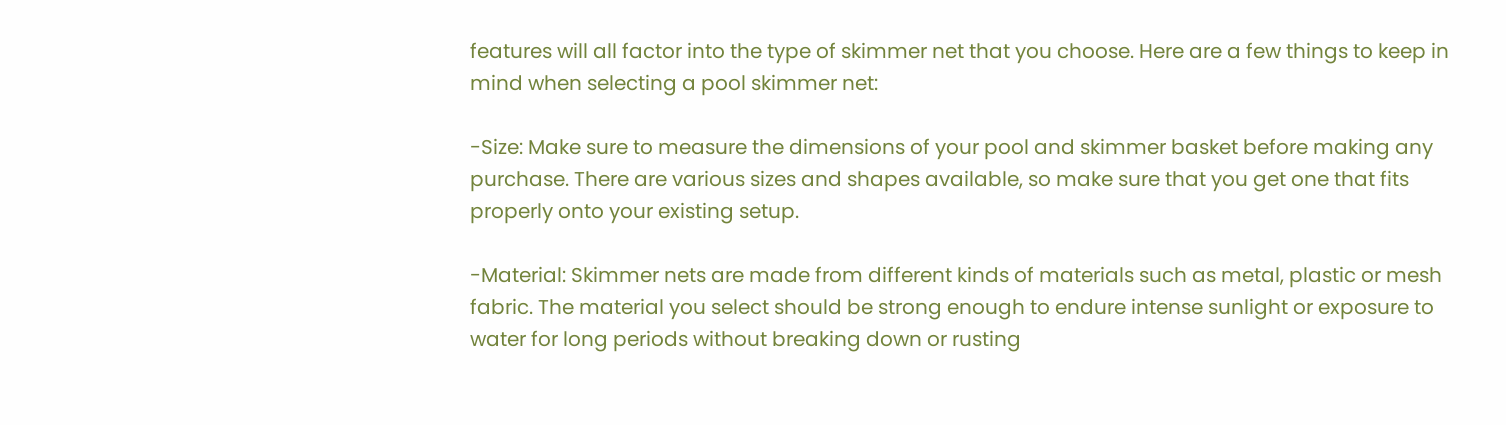features will all factor into the type of skimmer net that you choose. Here are a few things to keep in mind when selecting a pool skimmer net:

-Size: Make sure to measure the dimensions of your pool and skimmer basket before making any purchase. There are various sizes and shapes available, so make sure that you get one that fits properly onto your existing setup.

-Material: Skimmer nets are made from different kinds of materials such as metal, plastic or mesh fabric. The material you select should be strong enough to endure intense sunlight or exposure to water for long periods without breaking down or rusting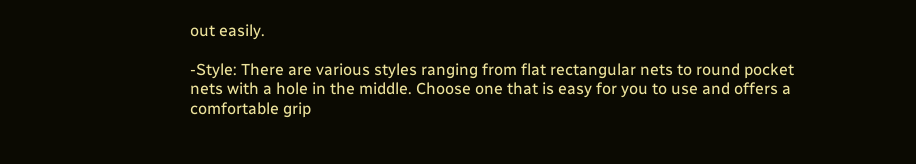out easily.

-Style: There are various styles ranging from flat rectangular nets to round pocket nets with a hole in the middle. Choose one that is easy for you to use and offers a comfortable grip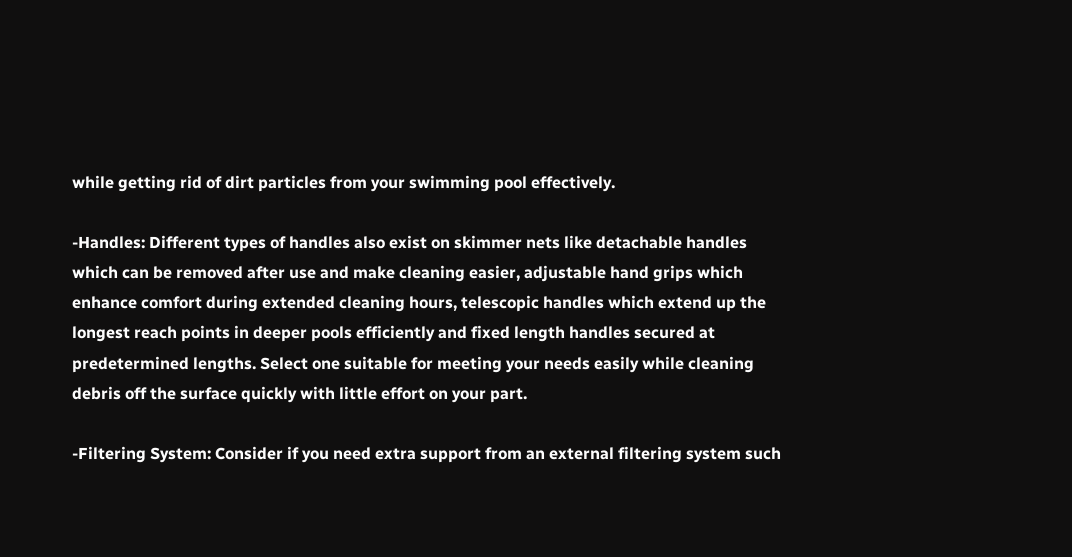while getting rid of dirt particles from your swimming pool effectively.

-Handles: Different types of handles also exist on skimmer nets like detachable handles which can be removed after use and make cleaning easier, adjustable hand grips which enhance comfort during extended cleaning hours, telescopic handles which extend up the longest reach points in deeper pools efficiently and fixed length handles secured at predetermined lengths. Select one suitable for meeting your needs easily while cleaning debris off the surface quickly with little effort on your part.

-Filtering System: Consider if you need extra support from an external filtering system such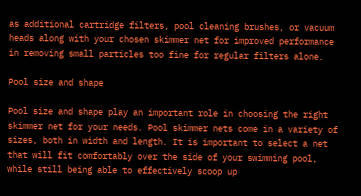as additional cartridge filters, pool cleaning brushes, or vacuum heads along with your chosen skimmer net for improved performance in removing small particles too fine for regular filters alone.

Pool size and shape

Pool size and shape play an important role in choosing the right skimmer net for your needs. Pool skimmer nets come in a variety of sizes, both in width and length. It is important to select a net that will fit comfortably over the side of your swimming pool, while still being able to effectively scoop up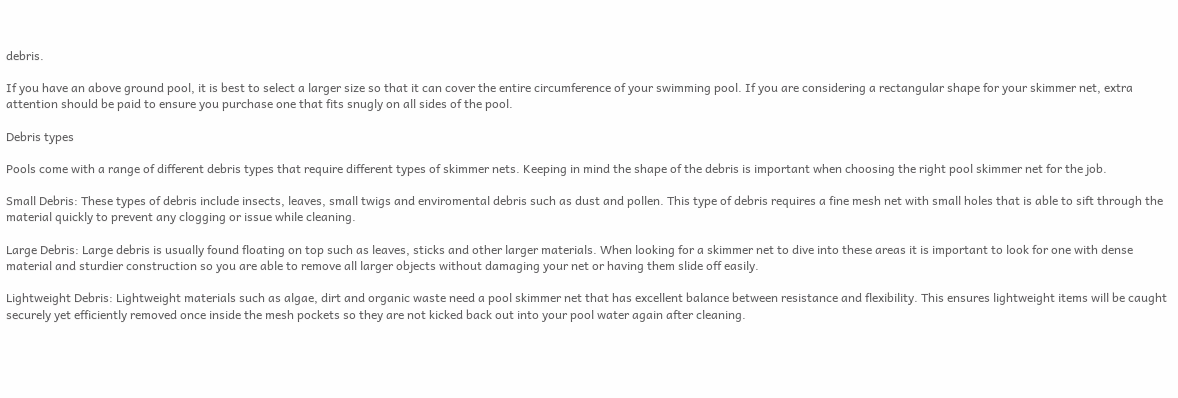debris.

If you have an above ground pool, it is best to select a larger size so that it can cover the entire circumference of your swimming pool. If you are considering a rectangular shape for your skimmer net, extra attention should be paid to ensure you purchase one that fits snugly on all sides of the pool.

Debris types

Pools come with a range of different debris types that require different types of skimmer nets. Keeping in mind the shape of the debris is important when choosing the right pool skimmer net for the job.

Small Debris: These types of debris include insects, leaves, small twigs and enviromental debris such as dust and pollen. This type of debris requires a fine mesh net with small holes that is able to sift through the material quickly to prevent any clogging or issue while cleaning.

Large Debris: Large debris is usually found floating on top such as leaves, sticks and other larger materials. When looking for a skimmer net to dive into these areas it is important to look for one with dense material and sturdier construction so you are able to remove all larger objects without damaging your net or having them slide off easily.

Lightweight Debris: Lightweight materials such as algae, dirt and organic waste need a pool skimmer net that has excellent balance between resistance and flexibility. This ensures lightweight items will be caught securely yet efficiently removed once inside the mesh pockets so they are not kicked back out into your pool water again after cleaning.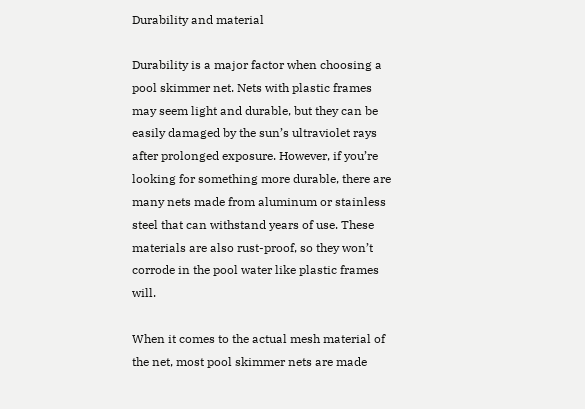Durability and material

Durability is a major factor when choosing a pool skimmer net. Nets with plastic frames may seem light and durable, but they can be easily damaged by the sun’s ultraviolet rays after prolonged exposure. However, if you’re looking for something more durable, there are many nets made from aluminum or stainless steel that can withstand years of use. These materials are also rust-proof, so they won’t corrode in the pool water like plastic frames will.

When it comes to the actual mesh material of the net, most pool skimmer nets are made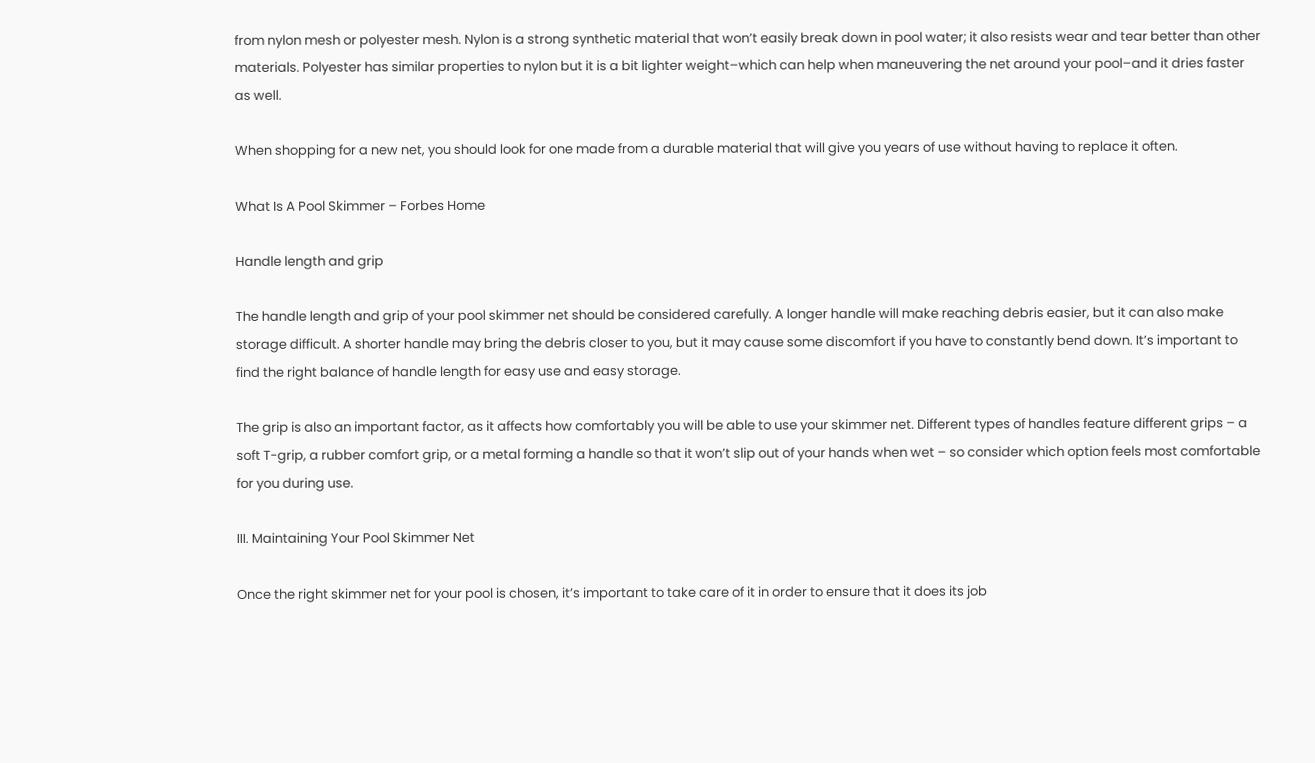from nylon mesh or polyester mesh. Nylon is a strong synthetic material that won’t easily break down in pool water; it also resists wear and tear better than other materials. Polyester has similar properties to nylon but it is a bit lighter weight–which can help when maneuvering the net around your pool–and it dries faster as well.

When shopping for a new net, you should look for one made from a durable material that will give you years of use without having to replace it often.

What Is A Pool Skimmer – Forbes Home

Handle length and grip

The handle length and grip of your pool skimmer net should be considered carefully. A longer handle will make reaching debris easier, but it can also make storage difficult. A shorter handle may bring the debris closer to you, but it may cause some discomfort if you have to constantly bend down. It’s important to find the right balance of handle length for easy use and easy storage.

The grip is also an important factor, as it affects how comfortably you will be able to use your skimmer net. Different types of handles feature different grips – a soft T-grip, a rubber comfort grip, or a metal forming a handle so that it won’t slip out of your hands when wet – so consider which option feels most comfortable for you during use.

III. Maintaining Your Pool Skimmer Net

Once the right skimmer net for your pool is chosen, it’s important to take care of it in order to ensure that it does its job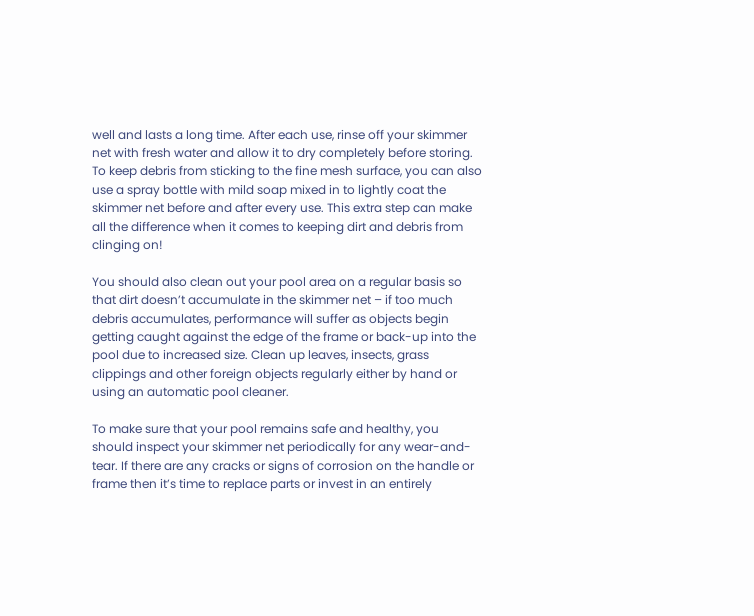well and lasts a long time. After each use, rinse off your skimmer net with fresh water and allow it to dry completely before storing. To keep debris from sticking to the fine mesh surface, you can also use a spray bottle with mild soap mixed in to lightly coat the skimmer net before and after every use. This extra step can make all the difference when it comes to keeping dirt and debris from clinging on!

You should also clean out your pool area on a regular basis so that dirt doesn’t accumulate in the skimmer net – if too much debris accumulates, performance will suffer as objects begin getting caught against the edge of the frame or back-up into the pool due to increased size. Clean up leaves, insects, grass clippings and other foreign objects regularly either by hand or using an automatic pool cleaner.

To make sure that your pool remains safe and healthy, you should inspect your skimmer net periodically for any wear-and-tear. If there are any cracks or signs of corrosion on the handle or frame then it’s time to replace parts or invest in an entirely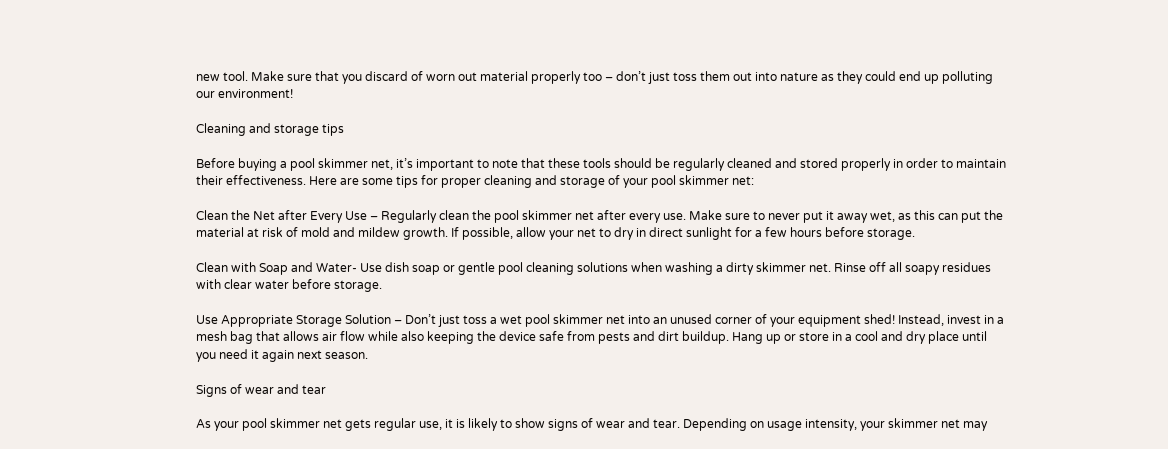new tool. Make sure that you discard of worn out material properly too – don’t just toss them out into nature as they could end up polluting our environment!

Cleaning and storage tips

Before buying a pool skimmer net, it’s important to note that these tools should be regularly cleaned and stored properly in order to maintain their effectiveness. Here are some tips for proper cleaning and storage of your pool skimmer net:

Clean the Net after Every Use – Regularly clean the pool skimmer net after every use. Make sure to never put it away wet, as this can put the material at risk of mold and mildew growth. If possible, allow your net to dry in direct sunlight for a few hours before storage.

Clean with Soap and Water- Use dish soap or gentle pool cleaning solutions when washing a dirty skimmer net. Rinse off all soapy residues with clear water before storage.

Use Appropriate Storage Solution – Don’t just toss a wet pool skimmer net into an unused corner of your equipment shed! Instead, invest in a mesh bag that allows air flow while also keeping the device safe from pests and dirt buildup. Hang up or store in a cool and dry place until you need it again next season.

Signs of wear and tear

As your pool skimmer net gets regular use, it is likely to show signs of wear and tear. Depending on usage intensity, your skimmer net may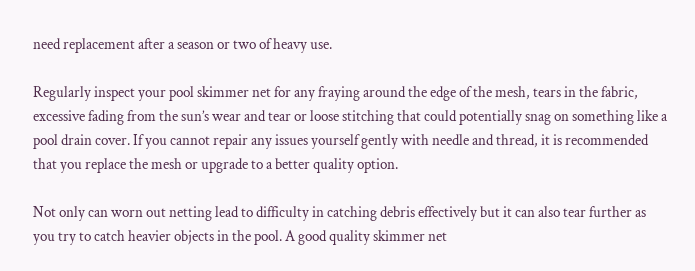need replacement after a season or two of heavy use.

Regularly inspect your pool skimmer net for any fraying around the edge of the mesh, tears in the fabric, excessive fading from the sun’s wear and tear or loose stitching that could potentially snag on something like a pool drain cover. If you cannot repair any issues yourself gently with needle and thread, it is recommended that you replace the mesh or upgrade to a better quality option.

Not only can worn out netting lead to difficulty in catching debris effectively but it can also tear further as you try to catch heavier objects in the pool. A good quality skimmer net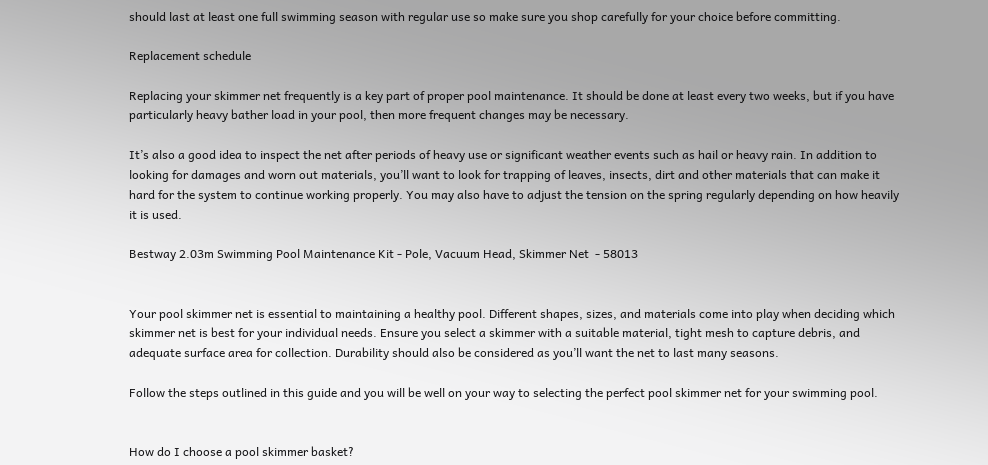should last at least one full swimming season with regular use so make sure you shop carefully for your choice before committing.

Replacement schedule

Replacing your skimmer net frequently is a key part of proper pool maintenance. It should be done at least every two weeks, but if you have particularly heavy bather load in your pool, then more frequent changes may be necessary.

It’s also a good idea to inspect the net after periods of heavy use or significant weather events such as hail or heavy rain. In addition to looking for damages and worn out materials, you’ll want to look for trapping of leaves, insects, dirt and other materials that can make it hard for the system to continue working properly. You may also have to adjust the tension on the spring regularly depending on how heavily it is used.

Bestway 2.03m Swimming Pool Maintenance Kit - Pole, Vacuum Head, Skimmer Net  - 58013


Your pool skimmer net is essential to maintaining a healthy pool. Different shapes, sizes, and materials come into play when deciding which skimmer net is best for your individual needs. Ensure you select a skimmer with a suitable material, tight mesh to capture debris, and adequate surface area for collection. Durability should also be considered as you’ll want the net to last many seasons.

Follow the steps outlined in this guide and you will be well on your way to selecting the perfect pool skimmer net for your swimming pool.


How do I choose a pool skimmer basket?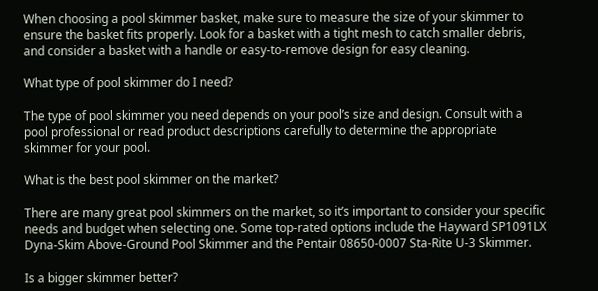When choosing a pool skimmer basket, make sure to measure the size of your skimmer to ensure the basket fits properly. Look for a basket with a tight mesh to catch smaller debris, and consider a basket with a handle or easy-to-remove design for easy cleaning.

What type of pool skimmer do I need?

The type of pool skimmer you need depends on your pool’s size and design. Consult with a pool professional or read product descriptions carefully to determine the appropriate skimmer for your pool.

What is the best pool skimmer on the market?

There are many great pool skimmers on the market, so it’s important to consider your specific needs and budget when selecting one. Some top-rated options include the Hayward SP1091LX Dyna-Skim Above-Ground Pool Skimmer and the Pentair 08650-0007 Sta-Rite U-3 Skimmer.

Is a bigger skimmer better?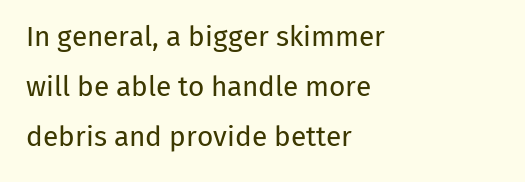In general, a bigger skimmer will be able to handle more debris and provide better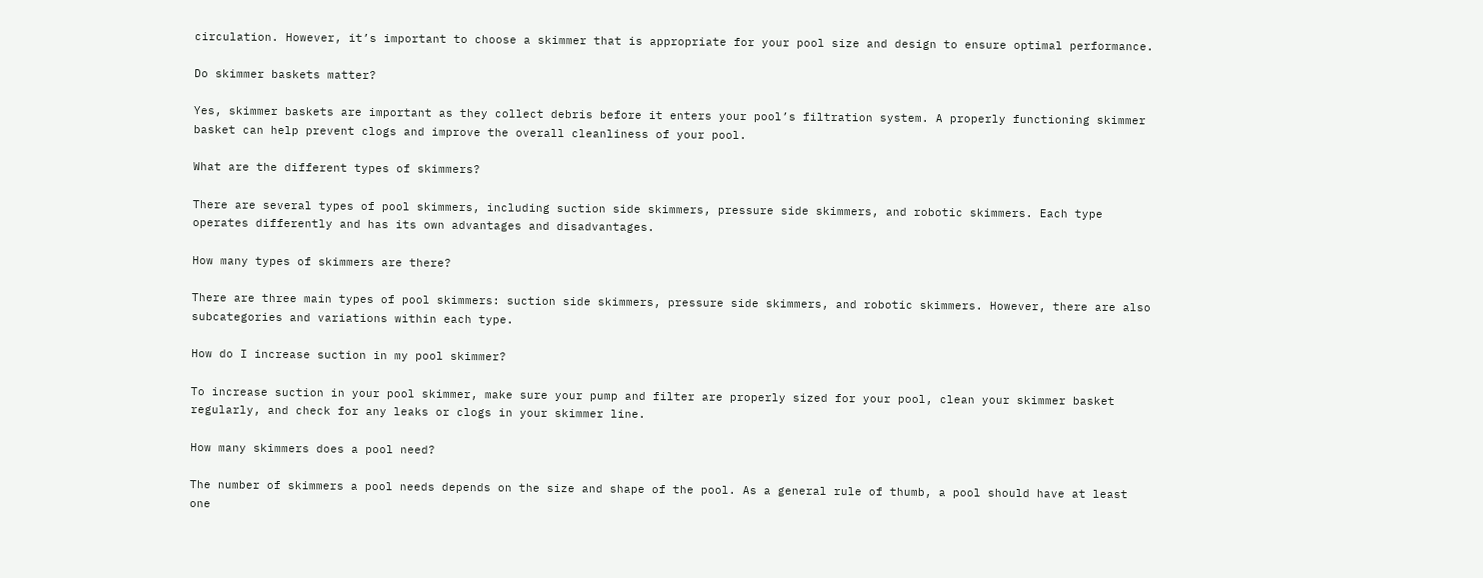circulation. However, it’s important to choose a skimmer that is appropriate for your pool size and design to ensure optimal performance.

Do skimmer baskets matter?

Yes, skimmer baskets are important as they collect debris before it enters your pool’s filtration system. A properly functioning skimmer basket can help prevent clogs and improve the overall cleanliness of your pool.

What are the different types of skimmers?

There are several types of pool skimmers, including suction side skimmers, pressure side skimmers, and robotic skimmers. Each type operates differently and has its own advantages and disadvantages.

How many types of skimmers are there?

There are three main types of pool skimmers: suction side skimmers, pressure side skimmers, and robotic skimmers. However, there are also subcategories and variations within each type.

How do I increase suction in my pool skimmer?

To increase suction in your pool skimmer, make sure your pump and filter are properly sized for your pool, clean your skimmer basket regularly, and check for any leaks or clogs in your skimmer line.

How many skimmers does a pool need?

The number of skimmers a pool needs depends on the size and shape of the pool. As a general rule of thumb, a pool should have at least one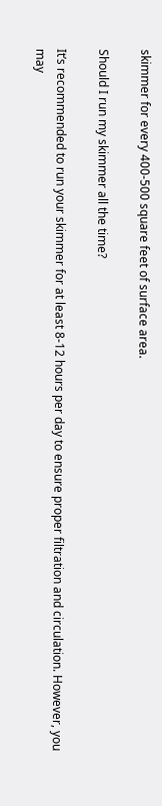skimmer for every 400-500 square feet of surface area.

Should I run my skimmer all the time?

It’s recommended to run your skimmer for at least 8-12 hours per day to ensure proper filtration and circulation. However, you may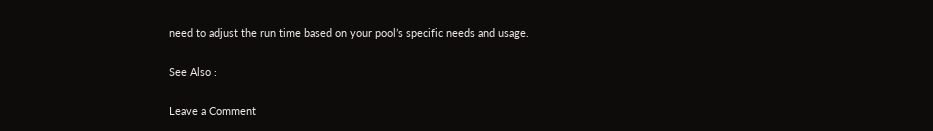need to adjust the run time based on your pool’s specific needs and usage.

See Also :

Leave a Comment